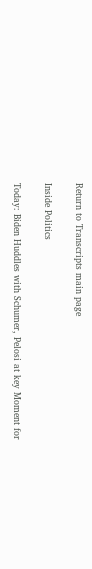Return to Transcripts main page

Inside Politics

Today: Biden Huddles with Schumer, Pelosi at key Moment for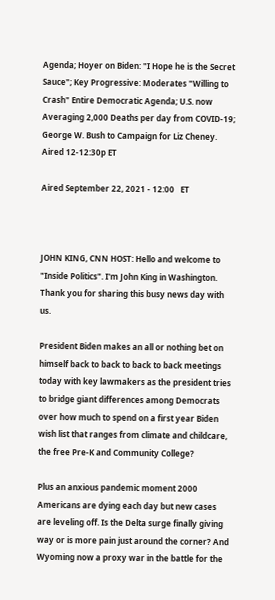Agenda; Hoyer on Biden: "I Hope he is the Secret Sauce"; Key Progressive: Moderates "Willing to Crash" Entire Democratic Agenda; U.S. now Averaging 2,000 Deaths per day from COVID-19; George W. Bush to Campaign for Liz Cheney. Aired 12-12:30p ET

Aired September 22, 2021 - 12:00   ET



JOHN KING, CNN HOST: Hello and welcome to "Inside Politics". I'm John King in Washington. Thank you for sharing this busy news day with us.

President Biden makes an all or nothing bet on himself back to back to back to back meetings today with key lawmakers as the president tries to bridge giant differences among Democrats over how much to spend on a first year Biden wish list that ranges from climate and childcare, the free Pre-K and Community College?

Plus an anxious pandemic moment 2000 Americans are dying each day but new cases are leveling off. Is the Delta surge finally giving way or is more pain just around the corner? And Wyoming now a proxy war in the battle for the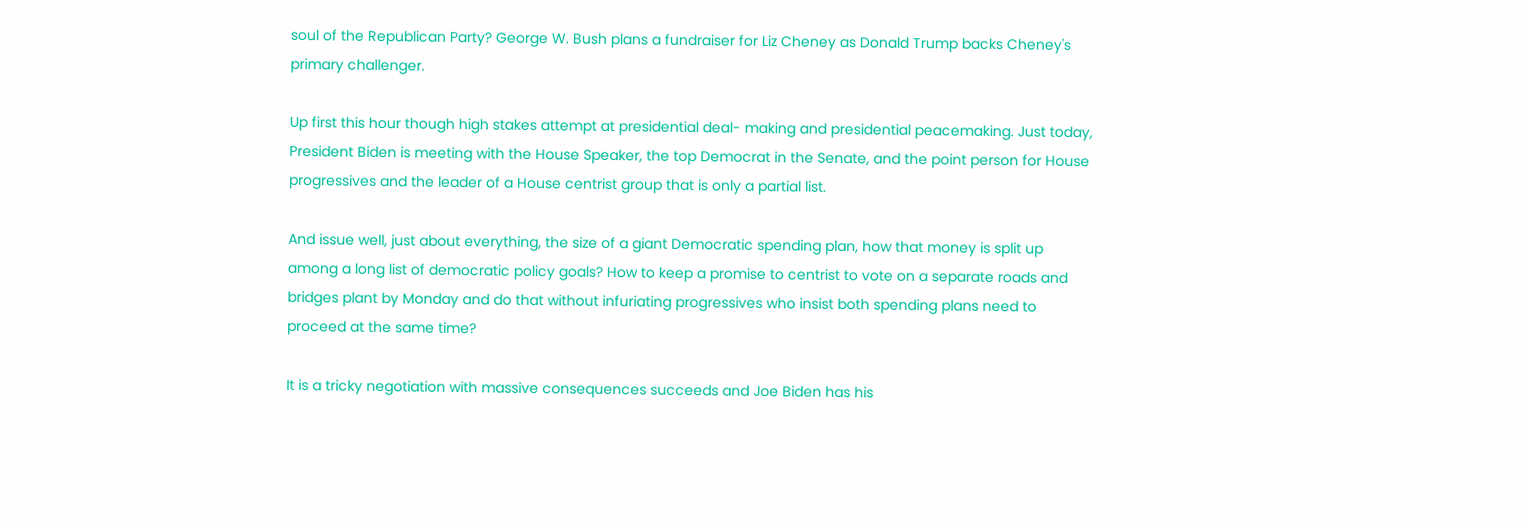soul of the Republican Party? George W. Bush plans a fundraiser for Liz Cheney as Donald Trump backs Cheney's primary challenger.

Up first this hour though high stakes attempt at presidential deal- making and presidential peacemaking. Just today, President Biden is meeting with the House Speaker, the top Democrat in the Senate, and the point person for House progressives and the leader of a House centrist group that is only a partial list.

And issue well, just about everything, the size of a giant Democratic spending plan, how that money is split up among a long list of democratic policy goals? How to keep a promise to centrist to vote on a separate roads and bridges plant by Monday and do that without infuriating progressives who insist both spending plans need to proceed at the same time?

It is a tricky negotiation with massive consequences succeeds and Joe Biden has his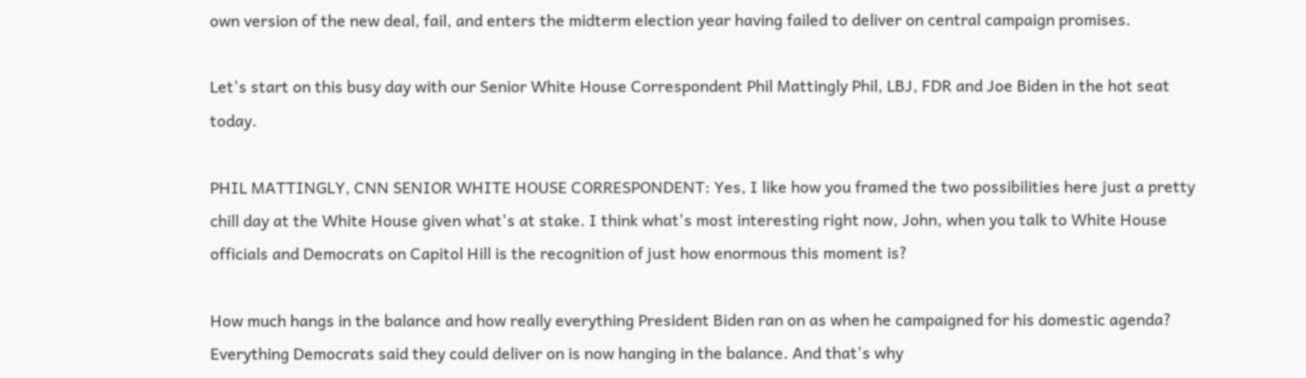own version of the new deal, fail, and enters the midterm election year having failed to deliver on central campaign promises.

Let's start on this busy day with our Senior White House Correspondent Phil Mattingly Phil, LBJ, FDR and Joe Biden in the hot seat today.

PHIL MATTINGLY, CNN SENIOR WHITE HOUSE CORRESPONDENT: Yes, I like how you framed the two possibilities here just a pretty chill day at the White House given what's at stake. I think what's most interesting right now, John, when you talk to White House officials and Democrats on Capitol Hill is the recognition of just how enormous this moment is?

How much hangs in the balance and how really everything President Biden ran on as when he campaigned for his domestic agenda? Everything Democrats said they could deliver on is now hanging in the balance. And that's why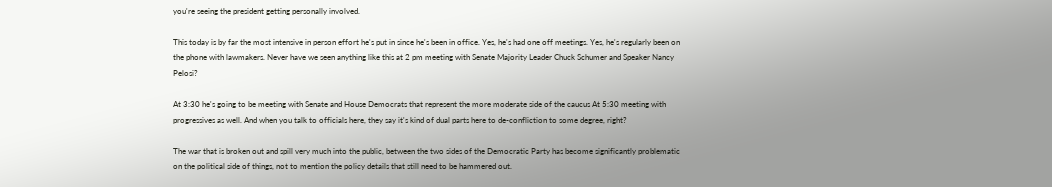you're seeing the president getting personally involved.

This today is by far the most intensive in person effort he's put in since he's been in office. Yes, he's had one off meetings. Yes, he's regularly been on the phone with lawmakers. Never have we seen anything like this at 2 pm meeting with Senate Majority Leader Chuck Schumer and Speaker Nancy Pelosi?

At 3:30 he's going to be meeting with Senate and House Democrats that represent the more moderate side of the caucus At 5:30 meeting with progressives as well. And when you talk to officials here, they say it's kind of dual parts here to de-confliction to some degree, right?

The war that is broken out and spill very much into the public, between the two sides of the Democratic Party has become significantly problematic on the political side of things, not to mention the policy details that still need to be hammered out.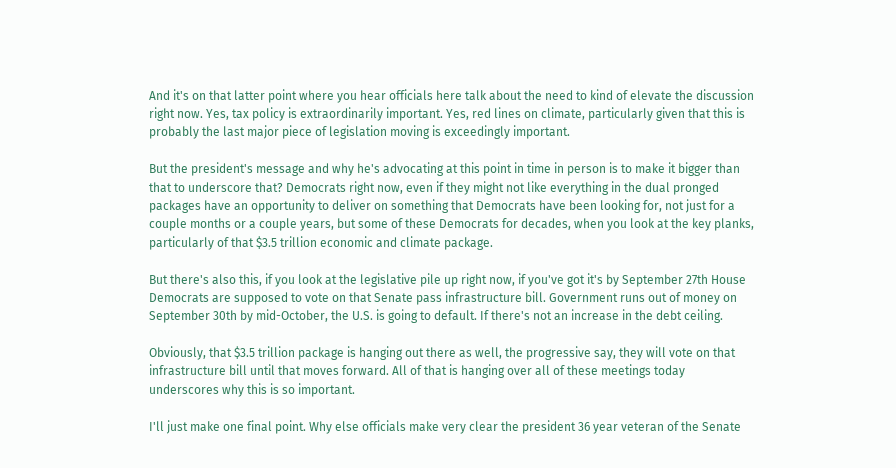And it's on that latter point where you hear officials here talk about the need to kind of elevate the discussion right now. Yes, tax policy is extraordinarily important. Yes, red lines on climate, particularly given that this is probably the last major piece of legislation moving is exceedingly important.

But the president's message and why he's advocating at this point in time in person is to make it bigger than that to underscore that? Democrats right now, even if they might not like everything in the dual pronged packages have an opportunity to deliver on something that Democrats have been looking for, not just for a couple months or a couple years, but some of these Democrats for decades, when you look at the key planks, particularly of that $3.5 trillion economic and climate package.

But there's also this, if you look at the legislative pile up right now, if you've got it's by September 27th House Democrats are supposed to vote on that Senate pass infrastructure bill. Government runs out of money on September 30th by mid-October, the U.S. is going to default. If there's not an increase in the debt ceiling.

Obviously, that $3.5 trillion package is hanging out there as well, the progressive say, they will vote on that infrastructure bill until that moves forward. All of that is hanging over all of these meetings today underscores why this is so important.

I'll just make one final point. Why else officials make very clear the president 36 year veteran of the Senate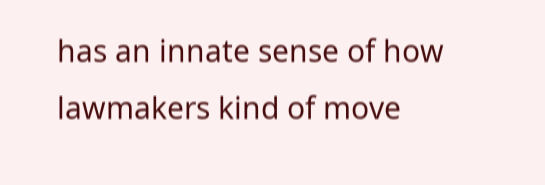has an innate sense of how lawmakers kind of move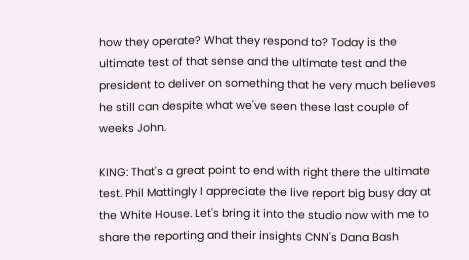how they operate? What they respond to? Today is the ultimate test of that sense and the ultimate test and the president to deliver on something that he very much believes he still can despite what we've seen these last couple of weeks John.

KING: That's a great point to end with right there the ultimate test. Phil Mattingly I appreciate the live report big busy day at the White House. Let's bring it into the studio now with me to share the reporting and their insights CNN's Dana Bash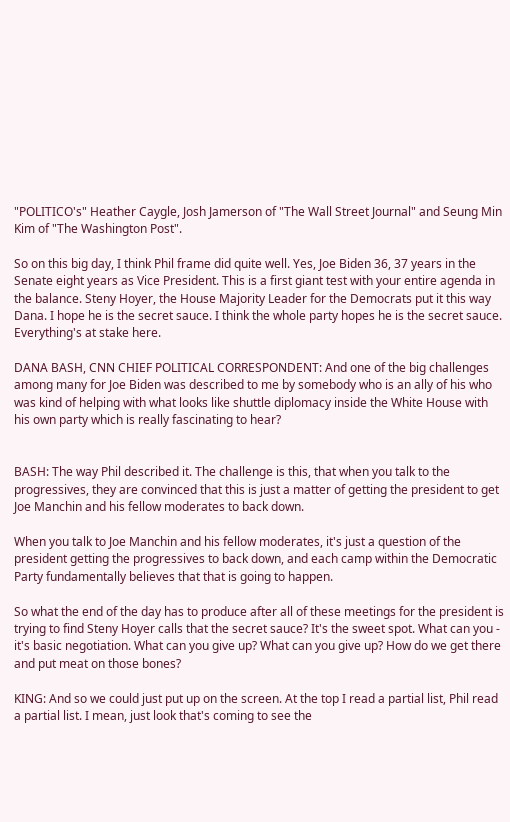"POLITICO's" Heather Caygle, Josh Jamerson of "The Wall Street Journal" and Seung Min Kim of "The Washington Post".

So on this big day, I think Phil frame did quite well. Yes, Joe Biden 36, 37 years in the Senate eight years as Vice President. This is a first giant test with your entire agenda in the balance. Steny Hoyer, the House Majority Leader for the Democrats put it this way Dana. I hope he is the secret sauce. I think the whole party hopes he is the secret sauce. Everything's at stake here.

DANA BASH, CNN CHIEF POLITICAL CORRESPONDENT: And one of the big challenges among many for Joe Biden was described to me by somebody who is an ally of his who was kind of helping with what looks like shuttle diplomacy inside the White House with his own party which is really fascinating to hear?


BASH: The way Phil described it. The challenge is this, that when you talk to the progressives, they are convinced that this is just a matter of getting the president to get Joe Manchin and his fellow moderates to back down.

When you talk to Joe Manchin and his fellow moderates, it's just a question of the president getting the progressives to back down, and each camp within the Democratic Party fundamentally believes that that is going to happen.

So what the end of the day has to produce after all of these meetings for the president is trying to find Steny Hoyer calls that the secret sauce? It's the sweet spot. What can you - it's basic negotiation. What can you give up? What can you give up? How do we get there and put meat on those bones?

KING: And so we could just put up on the screen. At the top I read a partial list, Phil read a partial list. I mean, just look that's coming to see the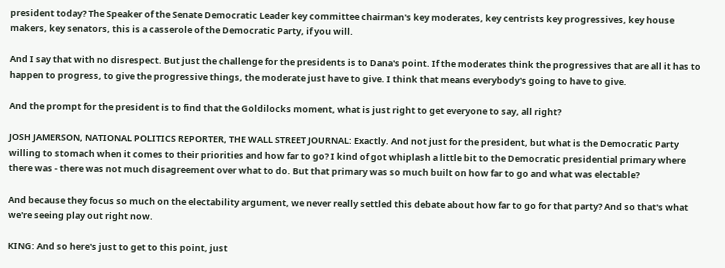president today? The Speaker of the Senate Democratic Leader key committee chairman's key moderates, key centrists key progressives, key house makers, key senators, this is a casserole of the Democratic Party, if you will.

And I say that with no disrespect. But just the challenge for the presidents is to Dana's point. If the moderates think the progressives that are all it has to happen to progress, to give the progressive things, the moderate just have to give. I think that means everybody's going to have to give.

And the prompt for the president is to find that the Goldilocks moment, what is just right to get everyone to say, all right?

JOSH JAMERSON, NATIONAL POLITICS REPORTER, THE WALL STREET JOURNAL: Exactly. And not just for the president, but what is the Democratic Party willing to stomach when it comes to their priorities and how far to go? I kind of got whiplash a little bit to the Democratic presidential primary where there was - there was not much disagreement over what to do. But that primary was so much built on how far to go and what was electable?

And because they focus so much on the electability argument, we never really settled this debate about how far to go for that party? And so that's what we're seeing play out right now.

KING: And so here's just to get to this point, just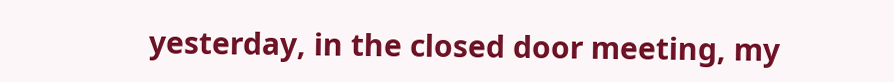yesterday, in the closed door meeting, my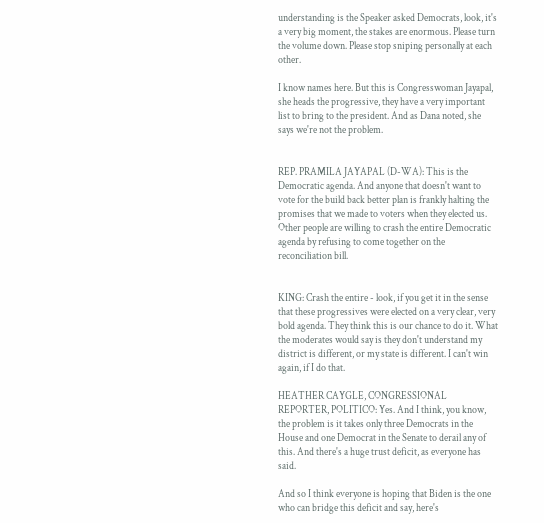understanding is the Speaker asked Democrats, look, it's a very big moment, the stakes are enormous. Please turn the volume down. Please stop sniping personally at each other.

I know names here. But this is Congresswoman Jayapal, she heads the progressive, they have a very important list to bring to the president. And as Dana noted, she says we're not the problem.


REP. PRAMILA JAYAPAL (D-WA): This is the Democratic agenda. And anyone that doesn't want to vote for the build back better plan is frankly halting the promises that we made to voters when they elected us. Other people are willing to crash the entire Democratic agenda by refusing to come together on the reconciliation bill.


KING: Crash the entire - look, if you get it in the sense that these progressives were elected on a very clear, very bold agenda. They think this is our chance to do it. What the moderates would say is they don't understand my district is different, or my state is different. I can't win again, if I do that.

HEATHER CAYGLE, CONGRESSIONAL REPORTER, POLITICO: Yes. And I think, you know, the problem is it takes only three Democrats in the House and one Democrat in the Senate to derail any of this. And there's a huge trust deficit, as everyone has said.

And so I think everyone is hoping that Biden is the one who can bridge this deficit and say, here's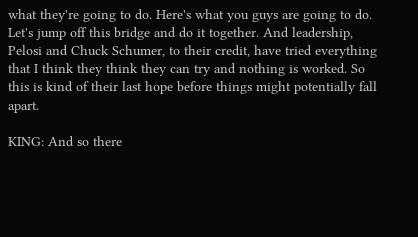what they're going to do. Here's what you guys are going to do. Let's jump off this bridge and do it together. And leadership, Pelosi and Chuck Schumer, to their credit, have tried everything that I think they think they can try and nothing is worked. So this is kind of their last hope before things might potentially fall apart.

KING: And so there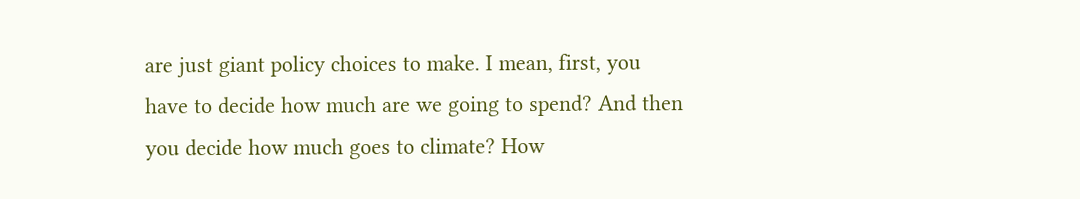are just giant policy choices to make. I mean, first, you have to decide how much are we going to spend? And then you decide how much goes to climate? How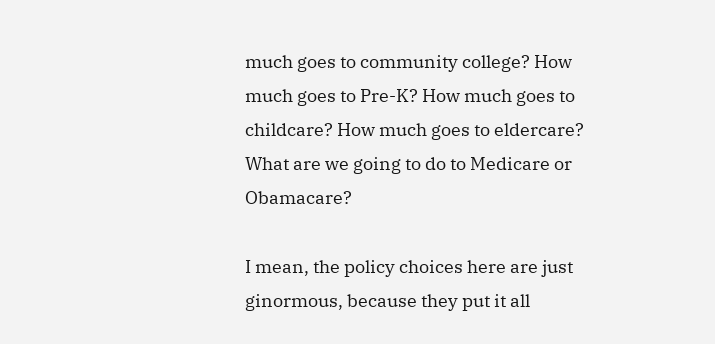much goes to community college? How much goes to Pre-K? How much goes to childcare? How much goes to eldercare? What are we going to do to Medicare or Obamacare?

I mean, the policy choices here are just ginormous, because they put it all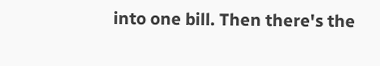into one bill. Then there's the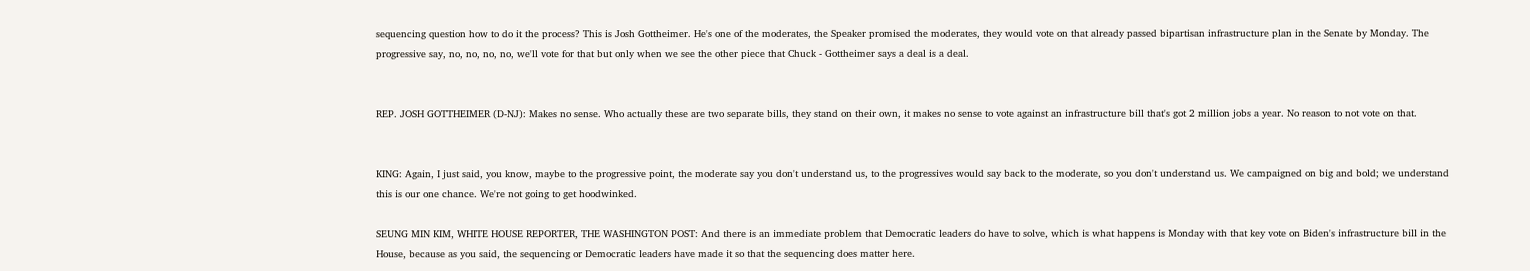sequencing question how to do it the process? This is Josh Gottheimer. He's one of the moderates, the Speaker promised the moderates, they would vote on that already passed bipartisan infrastructure plan in the Senate by Monday. The progressive say, no, no, no, no, we'll vote for that but only when we see the other piece that Chuck - Gottheimer says a deal is a deal.


REP. JOSH GOTTHEIMER (D-NJ): Makes no sense. Who actually these are two separate bills, they stand on their own, it makes no sense to vote against an infrastructure bill that's got 2 million jobs a year. No reason to not vote on that.


KING: Again, I just said, you know, maybe to the progressive point, the moderate say you don't understand us, to the progressives would say back to the moderate, so you don't understand us. We campaigned on big and bold; we understand this is our one chance. We're not going to get hoodwinked.

SEUNG MIN KIM, WHITE HOUSE REPORTER, THE WASHINGTON POST: And there is an immediate problem that Democratic leaders do have to solve, which is what happens is Monday with that key vote on Biden's infrastructure bill in the House, because as you said, the sequencing or Democratic leaders have made it so that the sequencing does matter here.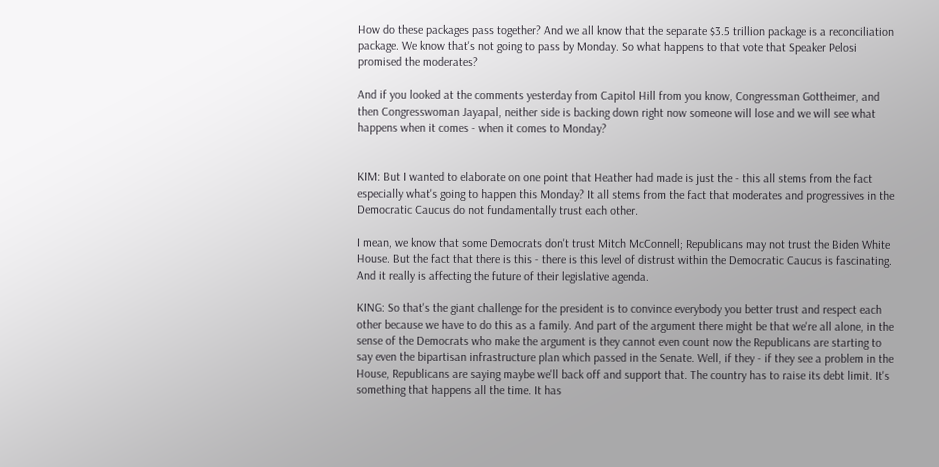How do these packages pass together? And we all know that the separate $3.5 trillion package is a reconciliation package. We know that's not going to pass by Monday. So what happens to that vote that Speaker Pelosi promised the moderates?

And if you looked at the comments yesterday from Capitol Hill from you know, Congressman Gottheimer, and then Congresswoman Jayapal, neither side is backing down right now someone will lose and we will see what happens when it comes - when it comes to Monday?


KIM: But I wanted to elaborate on one point that Heather had made is just the - this all stems from the fact especially what's going to happen this Monday? It all stems from the fact that moderates and progressives in the Democratic Caucus do not fundamentally trust each other.

I mean, we know that some Democrats don't trust Mitch McConnell; Republicans may not trust the Biden White House. But the fact that there is this - there is this level of distrust within the Democratic Caucus is fascinating. And it really is affecting the future of their legislative agenda.

KING: So that's the giant challenge for the president is to convince everybody you better trust and respect each other because we have to do this as a family. And part of the argument there might be that we're all alone, in the sense of the Democrats who make the argument is they cannot even count now the Republicans are starting to say even the bipartisan infrastructure plan which passed in the Senate. Well, if they - if they see a problem in the House, Republicans are saying maybe we'll back off and support that. The country has to raise its debt limit. It's something that happens all the time. It has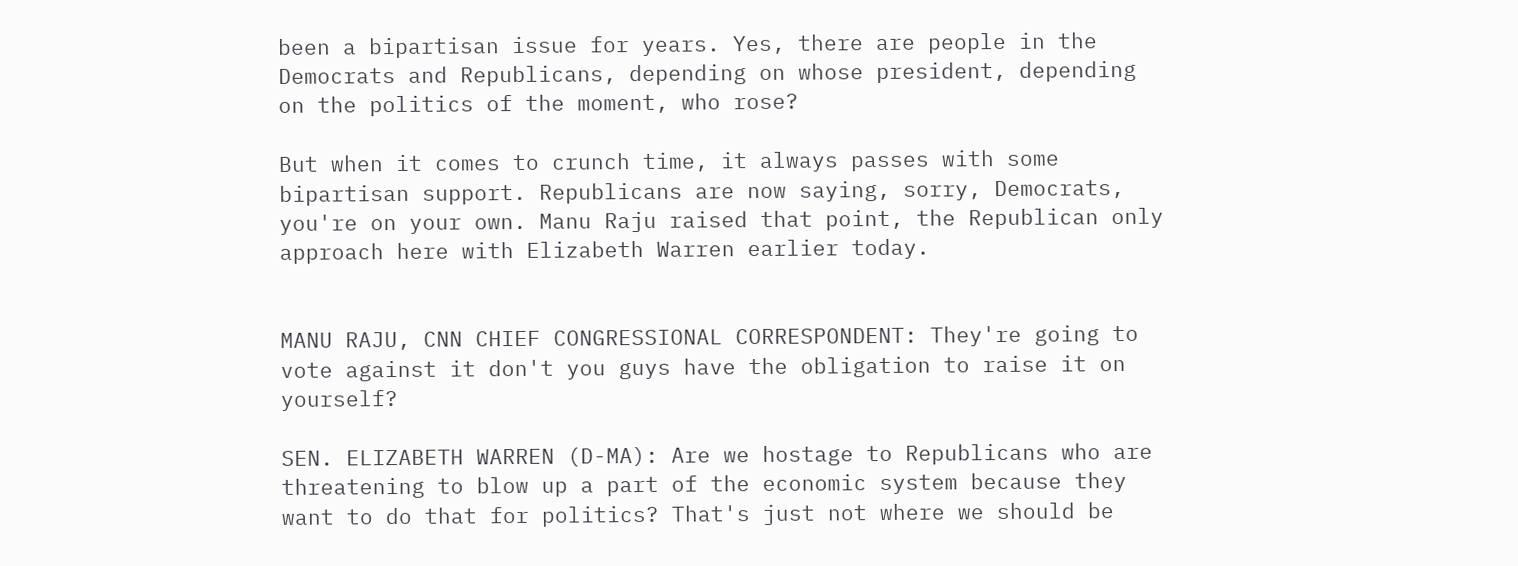been a bipartisan issue for years. Yes, there are people in the Democrats and Republicans, depending on whose president, depending on the politics of the moment, who rose?

But when it comes to crunch time, it always passes with some bipartisan support. Republicans are now saying, sorry, Democrats, you're on your own. Manu Raju raised that point, the Republican only approach here with Elizabeth Warren earlier today.


MANU RAJU, CNN CHIEF CONGRESSIONAL CORRESPONDENT: They're going to vote against it don't you guys have the obligation to raise it on yourself?

SEN. ELIZABETH WARREN (D-MA): Are we hostage to Republicans who are threatening to blow up a part of the economic system because they want to do that for politics? That's just not where we should be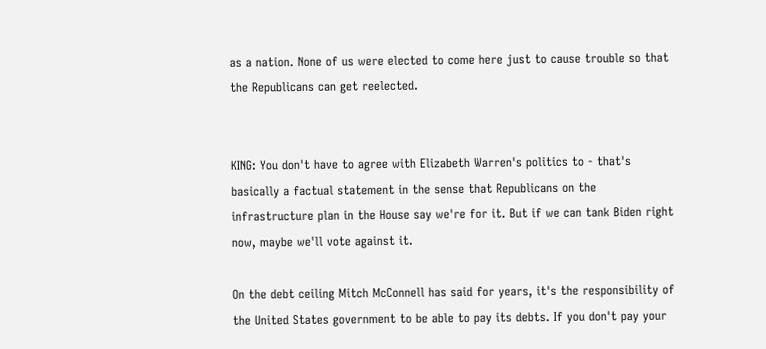as a nation. None of us were elected to come here just to cause trouble so that the Republicans can get reelected.


KING: You don't have to agree with Elizabeth Warren's politics to - that's basically a factual statement in the sense that Republicans on the infrastructure plan in the House say we're for it. But if we can tank Biden right now, maybe we'll vote against it.

On the debt ceiling Mitch McConnell has said for years, it's the responsibility of the United States government to be able to pay its debts. If you don't pay your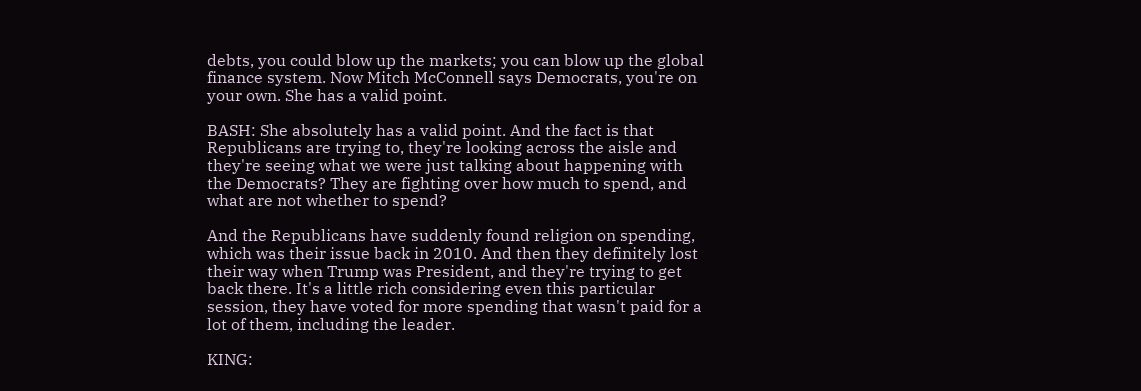debts, you could blow up the markets; you can blow up the global finance system. Now Mitch McConnell says Democrats, you're on your own. She has a valid point.

BASH: She absolutely has a valid point. And the fact is that Republicans are trying to, they're looking across the aisle and they're seeing what we were just talking about happening with the Democrats? They are fighting over how much to spend, and what are not whether to spend?

And the Republicans have suddenly found religion on spending, which was their issue back in 2010. And then they definitely lost their way when Trump was President, and they're trying to get back there. It's a little rich considering even this particular session, they have voted for more spending that wasn't paid for a lot of them, including the leader.

KING: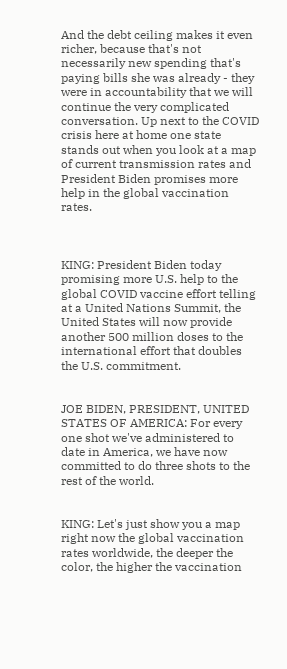And the debt ceiling makes it even richer, because that's not necessarily new spending that's paying bills she was already - they were in accountability that we will continue the very complicated conversation. Up next to the COVID crisis here at home one state stands out when you look at a map of current transmission rates and President Biden promises more help in the global vaccination rates.



KING: President Biden today promising more U.S. help to the global COVID vaccine effort telling at a United Nations Summit, the United States will now provide another 500 million doses to the international effort that doubles the U.S. commitment.


JOE BIDEN, PRESIDENT, UNITED STATES OF AMERICA: For every one shot we've administered to date in America, we have now committed to do three shots to the rest of the world.


KING: Let's just show you a map right now the global vaccination rates worldwide, the deeper the color, the higher the vaccination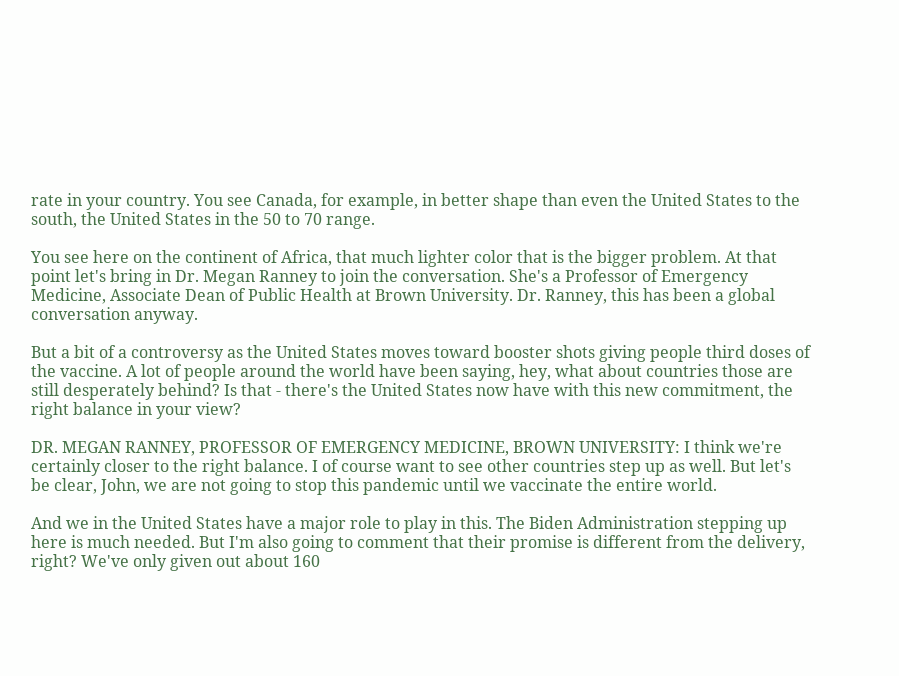rate in your country. You see Canada, for example, in better shape than even the United States to the south, the United States in the 50 to 70 range.

You see here on the continent of Africa, that much lighter color that is the bigger problem. At that point let's bring in Dr. Megan Ranney to join the conversation. She's a Professor of Emergency Medicine, Associate Dean of Public Health at Brown University. Dr. Ranney, this has been a global conversation anyway.

But a bit of a controversy as the United States moves toward booster shots giving people third doses of the vaccine. A lot of people around the world have been saying, hey, what about countries those are still desperately behind? Is that - there's the United States now have with this new commitment, the right balance in your view?

DR. MEGAN RANNEY, PROFESSOR OF EMERGENCY MEDICINE, BROWN UNIVERSITY: I think we're certainly closer to the right balance. I of course want to see other countries step up as well. But let's be clear, John, we are not going to stop this pandemic until we vaccinate the entire world.

And we in the United States have a major role to play in this. The Biden Administration stepping up here is much needed. But I'm also going to comment that their promise is different from the delivery, right? We've only given out about 160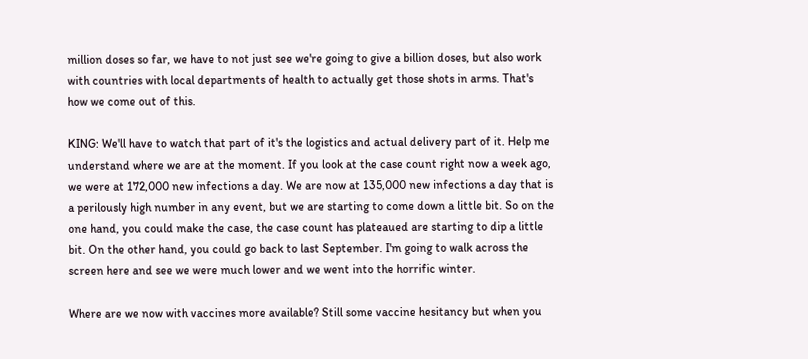million doses so far, we have to not just see we're going to give a billion doses, but also work with countries with local departments of health to actually get those shots in arms. That's how we come out of this.

KING: We'll have to watch that part of it's the logistics and actual delivery part of it. Help me understand where we are at the moment. If you look at the case count right now a week ago, we were at 172,000 new infections a day. We are now at 135,000 new infections a day that is a perilously high number in any event, but we are starting to come down a little bit. So on the one hand, you could make the case, the case count has plateaued are starting to dip a little bit. On the other hand, you could go back to last September. I'm going to walk across the screen here and see we were much lower and we went into the horrific winter.

Where are we now with vaccines more available? Still some vaccine hesitancy but when you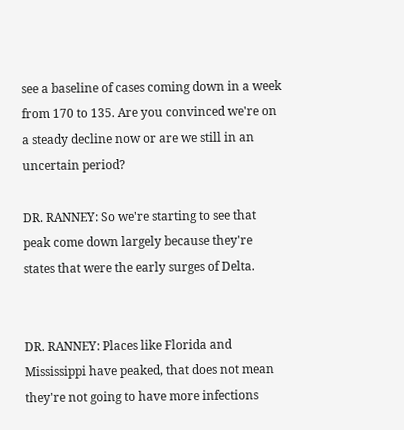see a baseline of cases coming down in a week from 170 to 135. Are you convinced we're on a steady decline now or are we still in an uncertain period?

DR. RANNEY: So we're starting to see that peak come down largely because they're states that were the early surges of Delta.


DR. RANNEY: Places like Florida and Mississippi have peaked, that does not mean they're not going to have more infections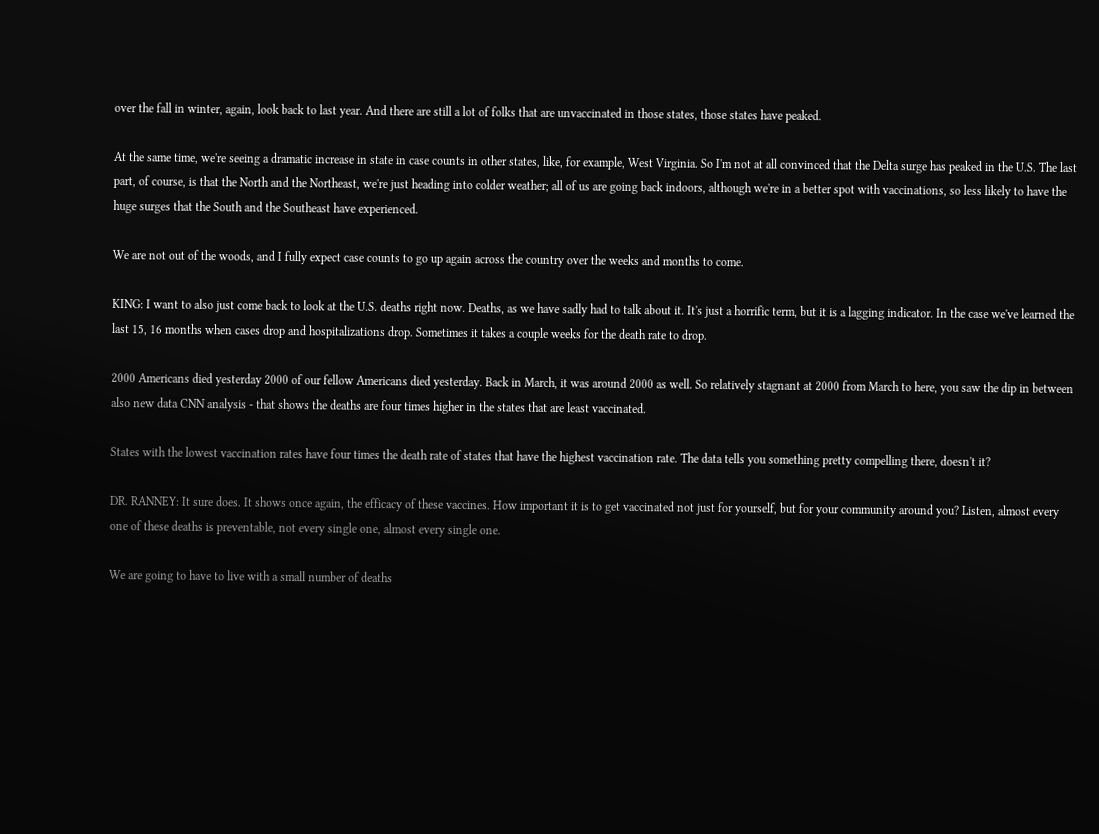over the fall in winter, again, look back to last year. And there are still a lot of folks that are unvaccinated in those states, those states have peaked.

At the same time, we're seeing a dramatic increase in state in case counts in other states, like, for example, West Virginia. So I'm not at all convinced that the Delta surge has peaked in the U.S. The last part, of course, is that the North and the Northeast, we're just heading into colder weather; all of us are going back indoors, although we're in a better spot with vaccinations, so less likely to have the huge surges that the South and the Southeast have experienced.

We are not out of the woods, and I fully expect case counts to go up again across the country over the weeks and months to come.

KING: I want to also just come back to look at the U.S. deaths right now. Deaths, as we have sadly had to talk about it. It's just a horrific term, but it is a lagging indicator. In the case we've learned the last 15, 16 months when cases drop and hospitalizations drop. Sometimes it takes a couple weeks for the death rate to drop.

2000 Americans died yesterday 2000 of our fellow Americans died yesterday. Back in March, it was around 2000 as well. So relatively stagnant at 2000 from March to here, you saw the dip in between also new data CNN analysis - that shows the deaths are four times higher in the states that are least vaccinated.

States with the lowest vaccination rates have four times the death rate of states that have the highest vaccination rate. The data tells you something pretty compelling there, doesn't it?

DR. RANNEY: It sure does. It shows once again, the efficacy of these vaccines. How important it is to get vaccinated not just for yourself, but for your community around you? Listen, almost every one of these deaths is preventable, not every single one, almost every single one.

We are going to have to live with a small number of deaths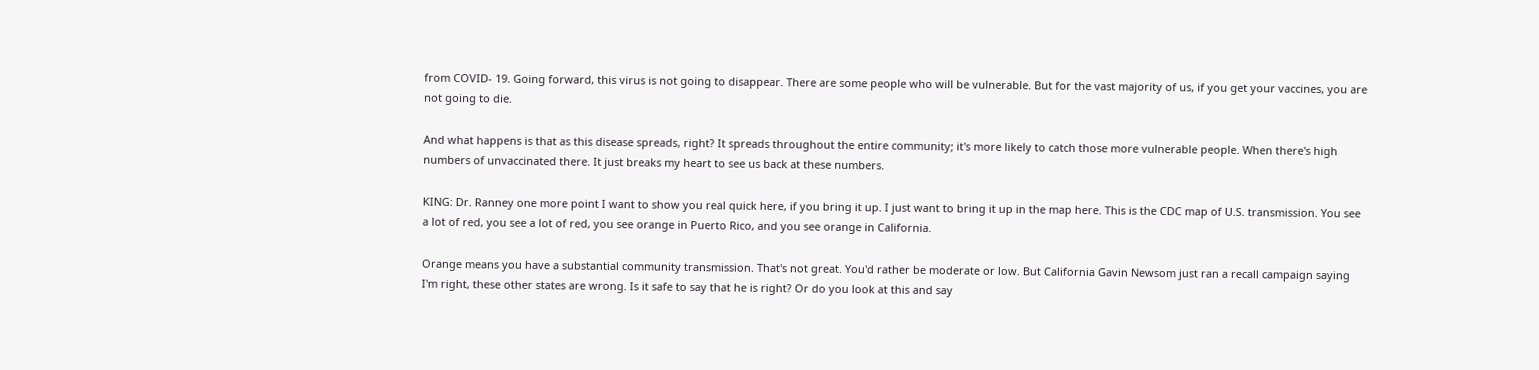from COVID- 19. Going forward, this virus is not going to disappear. There are some people who will be vulnerable. But for the vast majority of us, if you get your vaccines, you are not going to die.

And what happens is that as this disease spreads, right? It spreads throughout the entire community; it's more likely to catch those more vulnerable people. When there's high numbers of unvaccinated there. It just breaks my heart to see us back at these numbers.

KING: Dr. Ranney one more point I want to show you real quick here, if you bring it up. I just want to bring it up in the map here. This is the CDC map of U.S. transmission. You see a lot of red, you see a lot of red, you see orange in Puerto Rico, and you see orange in California.

Orange means you have a substantial community transmission. That's not great. You'd rather be moderate or low. But California Gavin Newsom just ran a recall campaign saying I'm right, these other states are wrong. Is it safe to say that he is right? Or do you look at this and say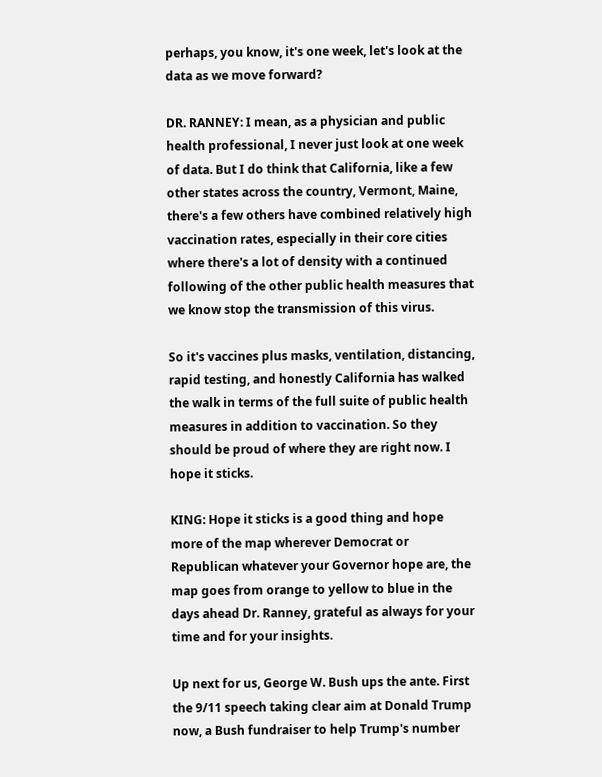perhaps, you know, it's one week, let's look at the data as we move forward?

DR. RANNEY: I mean, as a physician and public health professional, I never just look at one week of data. But I do think that California, like a few other states across the country, Vermont, Maine, there's a few others have combined relatively high vaccination rates, especially in their core cities where there's a lot of density with a continued following of the other public health measures that we know stop the transmission of this virus.

So it's vaccines plus masks, ventilation, distancing, rapid testing, and honestly California has walked the walk in terms of the full suite of public health measures in addition to vaccination. So they should be proud of where they are right now. I hope it sticks.

KING: Hope it sticks is a good thing and hope more of the map wherever Democrat or Republican whatever your Governor hope are, the map goes from orange to yellow to blue in the days ahead Dr. Ranney, grateful as always for your time and for your insights.

Up next for us, George W. Bush ups the ante. First the 9/11 speech taking clear aim at Donald Trump now, a Bush fundraiser to help Trump's number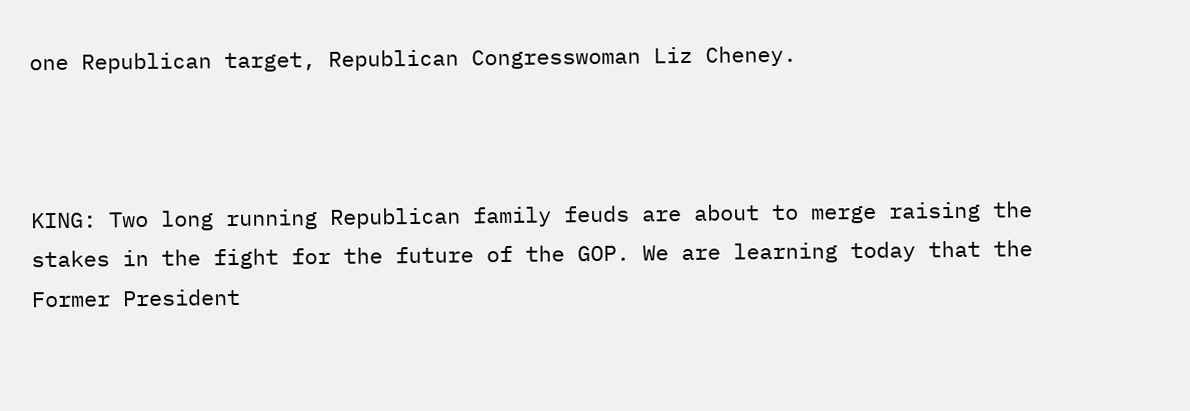one Republican target, Republican Congresswoman Liz Cheney.



KING: Two long running Republican family feuds are about to merge raising the stakes in the fight for the future of the GOP. We are learning today that the Former President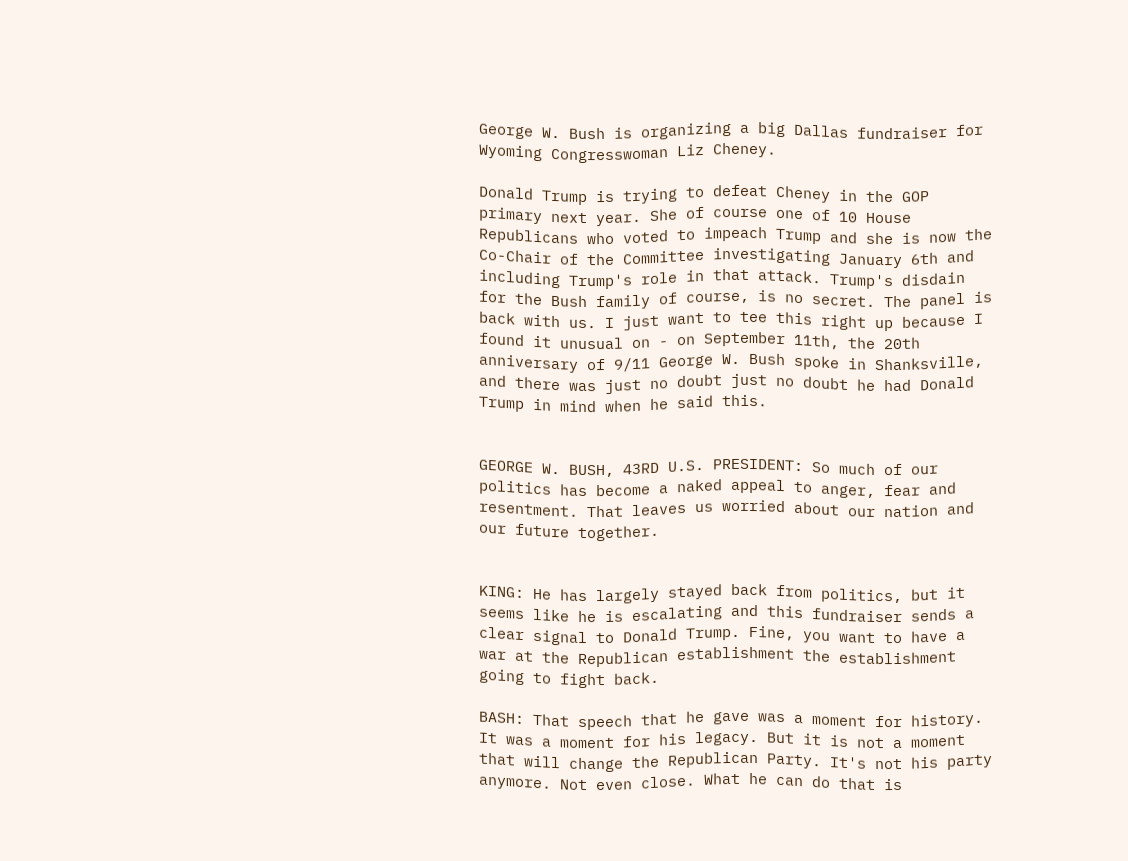George W. Bush is organizing a big Dallas fundraiser for Wyoming Congresswoman Liz Cheney.

Donald Trump is trying to defeat Cheney in the GOP primary next year. She of course one of 10 House Republicans who voted to impeach Trump and she is now the Co-Chair of the Committee investigating January 6th and including Trump's role in that attack. Trump's disdain for the Bush family of course, is no secret. The panel is back with us. I just want to tee this right up because I found it unusual on - on September 11th, the 20th anniversary of 9/11 George W. Bush spoke in Shanksville, and there was just no doubt just no doubt he had Donald Trump in mind when he said this.


GEORGE W. BUSH, 43RD U.S. PRESIDENT: So much of our politics has become a naked appeal to anger, fear and resentment. That leaves us worried about our nation and our future together.


KING: He has largely stayed back from politics, but it seems like he is escalating and this fundraiser sends a clear signal to Donald Trump. Fine, you want to have a war at the Republican establishment the establishment going to fight back.

BASH: That speech that he gave was a moment for history. It was a moment for his legacy. But it is not a moment that will change the Republican Party. It's not his party anymore. Not even close. What he can do that is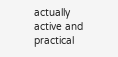actually active and practical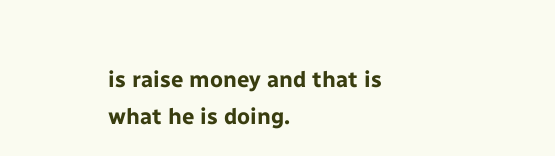is raise money and that is what he is doing.